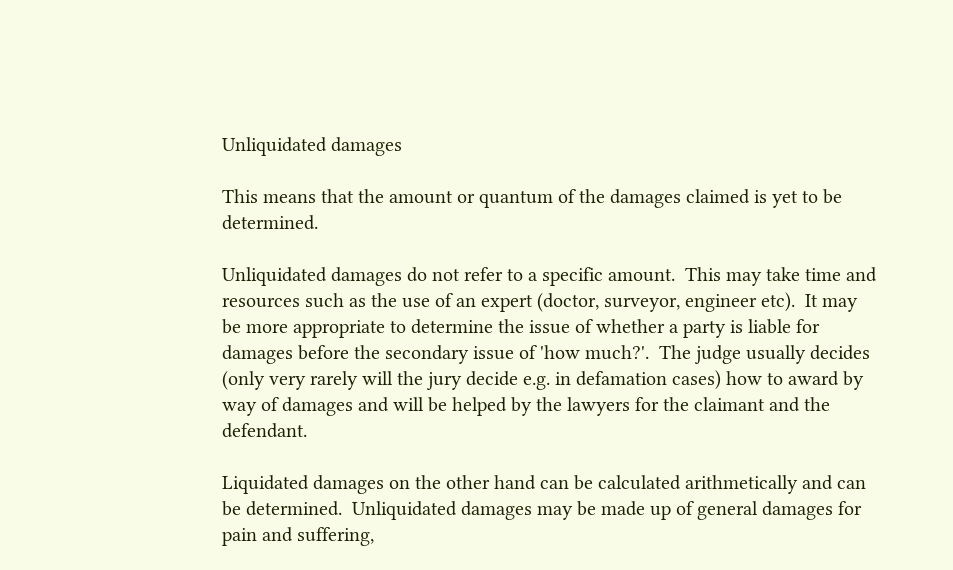Unliquidated damages

This means that the amount or quantum of the damages claimed is yet to be determined.

Unliquidated damages do not refer to a specific amount.  This may take time and resources such as the use of an expert (doctor, surveyor, engineer etc).  It may be more appropriate to determine the issue of whether a party is liable for damages before the secondary issue of 'how much?'.  The judge usually decides (only very rarely will the jury decide e.g. in defamation cases) how to award by way of damages and will be helped by the lawyers for the claimant and the defendant.

Liquidated damages on the other hand can be calculated arithmetically and can be determined.  Unliquidated damages may be made up of general damages for pain and suffering,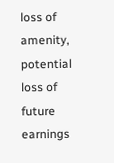loss of amenity, potential loss of future earnings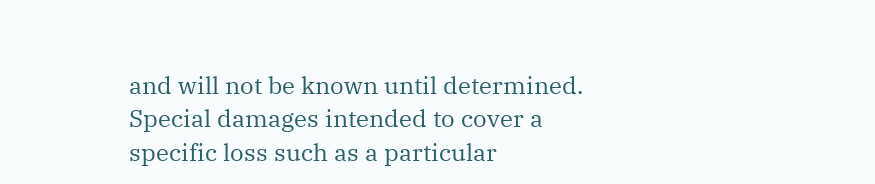and will not be known until determined.  Special damages intended to cover a specific loss such as a particular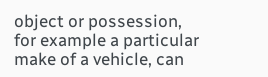object or possession, for example a particular make of a vehicle, can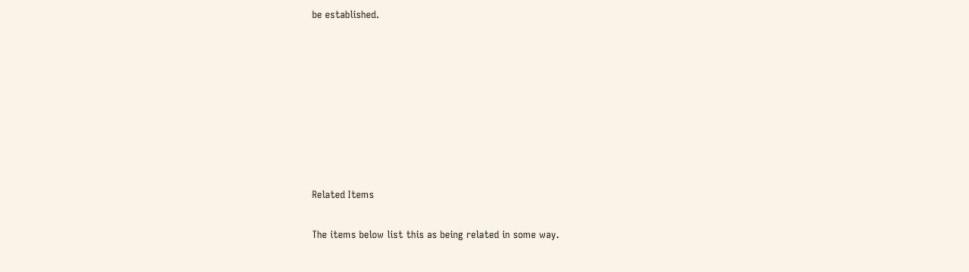be established.








Related Items

The items below list this as being related in some way.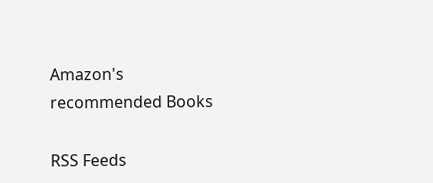Amazon's recommended Books

RSS Feeds